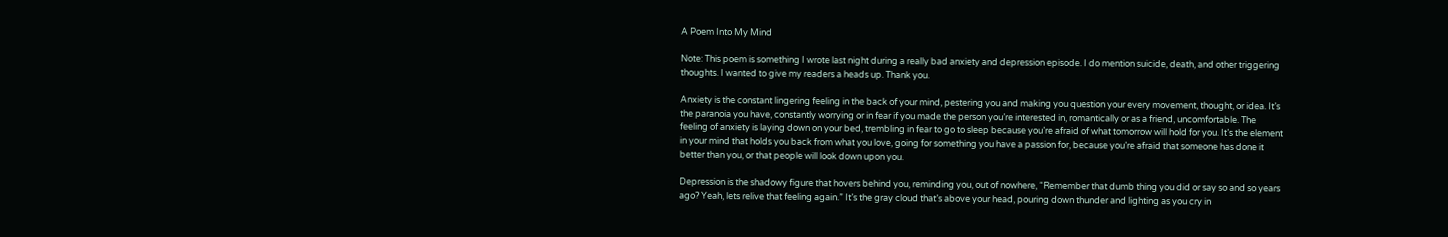A Poem Into My Mind

Note: This poem is something I wrote last night during a really bad anxiety and depression episode. I do mention suicide, death, and other triggering thoughts. I wanted to give my readers a heads up. Thank you.

Anxiety is the constant lingering feeling in the back of your mind, pestering you and making you question your every movement, thought, or idea. It’s the paranoia you have, constantly worrying or in fear if you made the person you’re interested in, romantically or as a friend, uncomfortable. The feeling of anxiety is laying down on your bed, trembling in fear to go to sleep because you’re afraid of what tomorrow will hold for you. It’s the element in your mind that holds you back from what you love, going for something you have a passion for, because you’re afraid that someone has done it better than you, or that people will look down upon you.

Depression is the shadowy figure that hovers behind you, reminding you, out of nowhere, “Remember that dumb thing you did or say so and so years ago? Yeah, lets relive that feeling again.” It’s the gray cloud that’s above your head, pouring down thunder and lighting as you cry in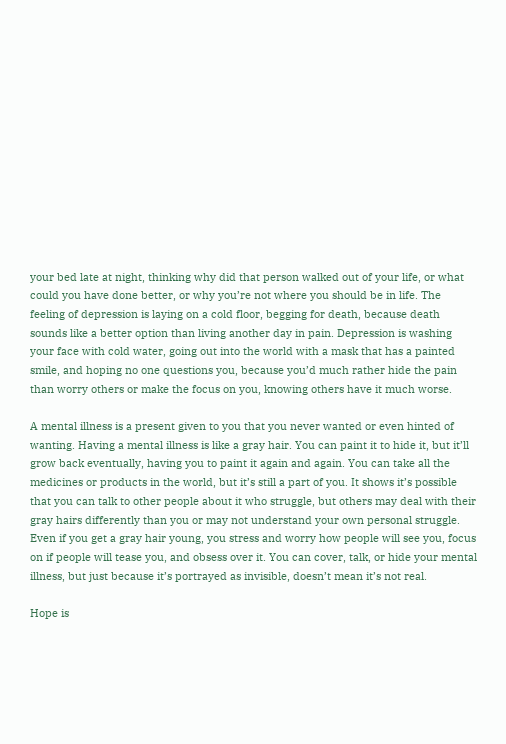your bed late at night, thinking why did that person walked out of your life, or what could you have done better, or why you’re not where you should be in life. The feeling of depression is laying on a cold floor, begging for death, because death sounds like a better option than living another day in pain. Depression is washing your face with cold water, going out into the world with a mask that has a painted smile, and hoping no one questions you, because you’d much rather hide the pain than worry others or make the focus on you, knowing others have it much worse.

A mental illness is a present given to you that you never wanted or even hinted of wanting. Having a mental illness is like a gray hair. You can paint it to hide it, but it’ll grow back eventually, having you to paint it again and again. You can take all the medicines or products in the world, but it’s still a part of you. It shows it’s possible that you can talk to other people about it who struggle, but others may deal with their gray hairs differently than you or may not understand your own personal struggle. Even if you get a gray hair young, you stress and worry how people will see you, focus on if people will tease you, and obsess over it. You can cover, talk, or hide your mental illness, but just because it’s portrayed as invisible, doesn’t mean it’s not real.

Hope is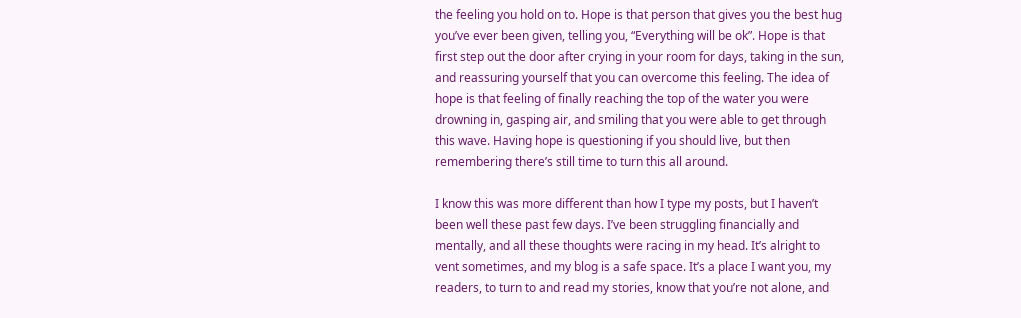the feeling you hold on to. Hope is that person that gives you the best hug you’ve ever been given, telling you, “Everything will be ok”. Hope is that first step out the door after crying in your room for days, taking in the sun, and reassuring yourself that you can overcome this feeling. The idea of hope is that feeling of finally reaching the top of the water you were drowning in, gasping air, and smiling that you were able to get through this wave. Having hope is questioning if you should live, but then remembering there’s still time to turn this all around.

I know this was more different than how I type my posts, but I haven’t been well these past few days. I’ve been struggling financially and mentally, and all these thoughts were racing in my head. It’s alright to vent sometimes, and my blog is a safe space. It’s a place I want you, my readers, to turn to and read my stories, know that you’re not alone, and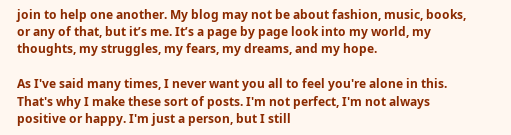join to help one another. My blog may not be about fashion, music, books, or any of that, but it’s me. It’s a page by page look into my world, my thoughts, my struggles, my fears, my dreams, and my hope.

As I've said many times, I never want you all to feel you're alone in this. That's why I make these sort of posts. I'm not perfect, I'm not always positive or happy. I'm just a person, but I still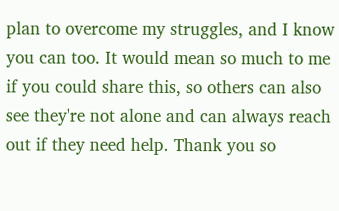plan to overcome my struggles, and I know you can too. It would mean so much to me if you could share this, so others can also see they're not alone and can always reach out if they need help. Thank you so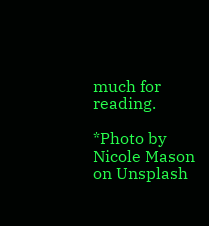much for reading.

*Photo by Nicole Mason on Unsplash